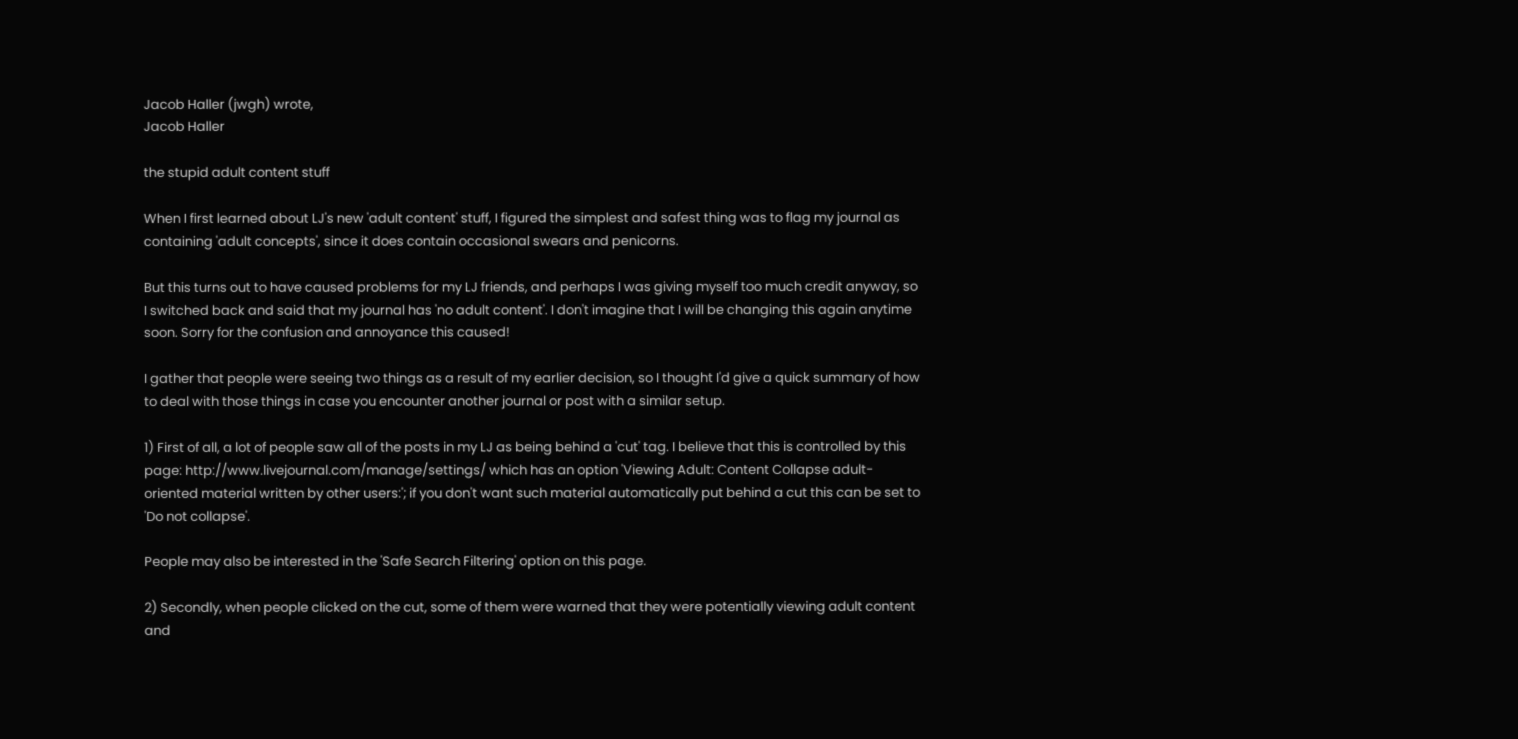Jacob Haller (jwgh) wrote,
Jacob Haller

the stupid adult content stuff

When I first learned about LJ's new 'adult content' stuff, I figured the simplest and safest thing was to flag my journal as containing 'adult concepts', since it does contain occasional swears and penicorns.

But this turns out to have caused problems for my LJ friends, and perhaps I was giving myself too much credit anyway, so I switched back and said that my journal has 'no adult content'. I don't imagine that I will be changing this again anytime soon. Sorry for the confusion and annoyance this caused!

I gather that people were seeing two things as a result of my earlier decision, so I thought I'd give a quick summary of how to deal with those things in case you encounter another journal or post with a similar setup.

1) First of all, a lot of people saw all of the posts in my LJ as being behind a 'cut' tag. I believe that this is controlled by this page: http://www.livejournal.com/manage/settings/ which has an option 'Viewing Adult: Content Collapse adult-oriented material written by other users:'; if you don't want such material automatically put behind a cut this can be set to 'Do not collapse'.

People may also be interested in the 'Safe Search Filtering' option on this page.

2) Secondly, when people clicked on the cut, some of them were warned that they were potentially viewing adult content and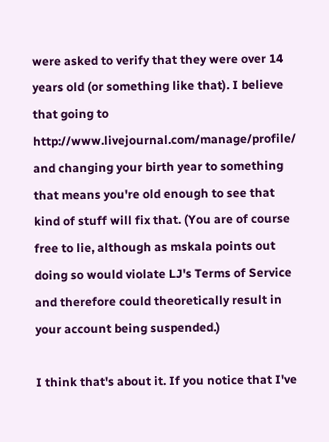were asked to verify that they were over 14 years old (or something like that). I believe that going to http://www.livejournal.com/manage/profile/ and changing your birth year to something that means you're old enough to see that kind of stuff will fix that. (You are of course free to lie, although as mskala points out doing so would violate LJ's Terms of Service and therefore could theoretically result in your account being suspended.)

I think that's about it. If you notice that I've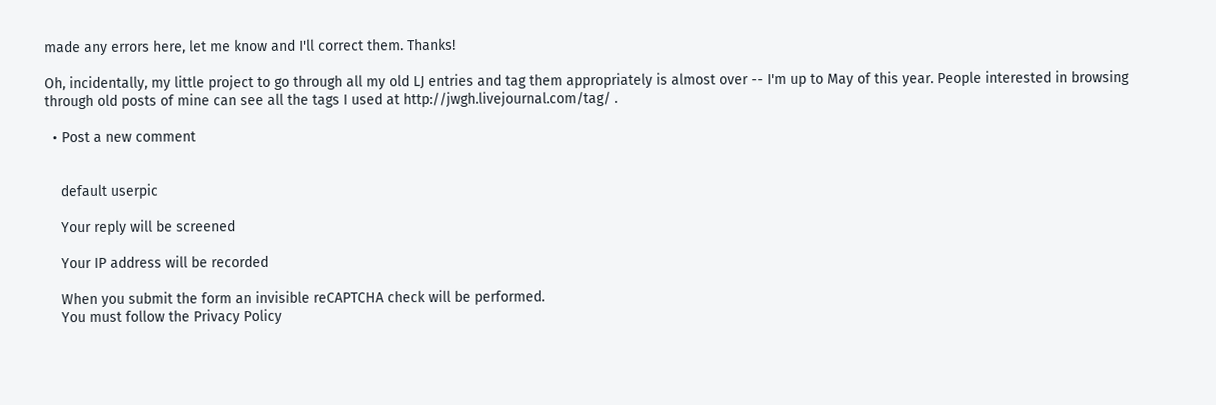made any errors here, let me know and I'll correct them. Thanks!

Oh, incidentally, my little project to go through all my old LJ entries and tag them appropriately is almost over -- I'm up to May of this year. People interested in browsing through old posts of mine can see all the tags I used at http://jwgh.livejournal.com/tag/ .

  • Post a new comment


    default userpic

    Your reply will be screened

    Your IP address will be recorded

    When you submit the form an invisible reCAPTCHA check will be performed.
    You must follow the Privacy Policy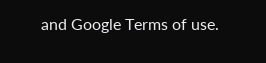and Google Terms of use.